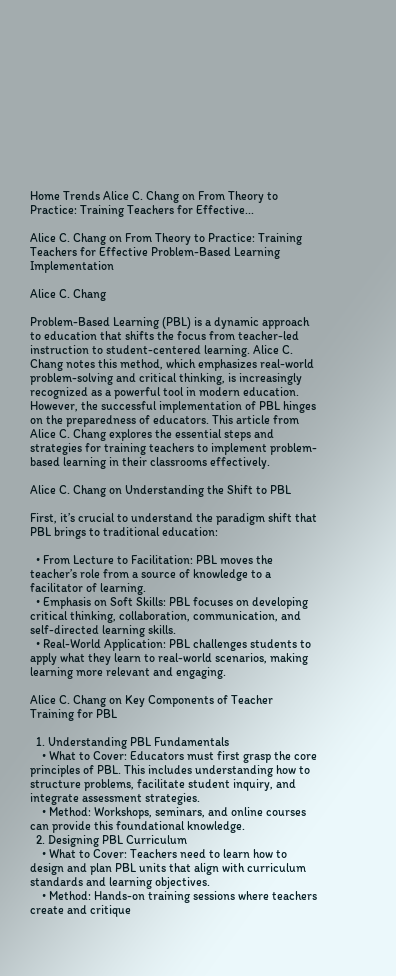Home Trends Alice C. Chang on From Theory to Practice: Training Teachers for Effective...

Alice C. Chang on From Theory to Practice: Training Teachers for Effective Problem-Based Learning Implementation

Alice C. Chang

Problem-Based Learning (PBL) is a dynamic approach to education that shifts the focus from teacher-led instruction to student-centered learning. Alice C. Chang notes this method, which emphasizes real-world problem-solving and critical thinking, is increasingly recognized as a powerful tool in modern education. However, the successful implementation of PBL hinges on the preparedness of educators. This article from Alice C. Chang explores the essential steps and strategies for training teachers to implement problem-based learning in their classrooms effectively.

Alice C. Chang on Understanding the Shift to PBL

First, it’s crucial to understand the paradigm shift that PBL brings to traditional education:

  • From Lecture to Facilitation: PBL moves the teacher’s role from a source of knowledge to a facilitator of learning.
  • Emphasis on Soft Skills: PBL focuses on developing critical thinking, collaboration, communication, and self-directed learning skills.
  • Real-World Application: PBL challenges students to apply what they learn to real-world scenarios, making learning more relevant and engaging.

Alice C. Chang on Key Components of Teacher Training for PBL

  1. Understanding PBL Fundamentals
    • What to Cover: Educators must first grasp the core principles of PBL. This includes understanding how to structure problems, facilitate student inquiry, and integrate assessment strategies.
    • Method: Workshops, seminars, and online courses can provide this foundational knowledge.
  2. Designing PBL Curriculum
    • What to Cover: Teachers need to learn how to design and plan PBL units that align with curriculum standards and learning objectives.
    • Method: Hands-on training sessions where teachers create and critique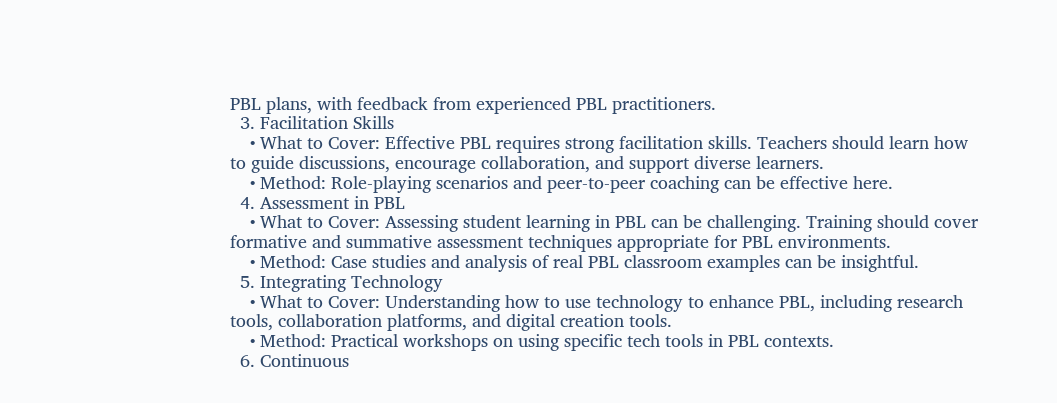PBL plans, with feedback from experienced PBL practitioners.
  3. Facilitation Skills
    • What to Cover: Effective PBL requires strong facilitation skills. Teachers should learn how to guide discussions, encourage collaboration, and support diverse learners.
    • Method: Role-playing scenarios and peer-to-peer coaching can be effective here.
  4. Assessment in PBL
    • What to Cover: Assessing student learning in PBL can be challenging. Training should cover formative and summative assessment techniques appropriate for PBL environments.
    • Method: Case studies and analysis of real PBL classroom examples can be insightful.
  5. Integrating Technology
    • What to Cover: Understanding how to use technology to enhance PBL, including research tools, collaboration platforms, and digital creation tools.
    • Method: Practical workshops on using specific tech tools in PBL contexts.
  6. Continuous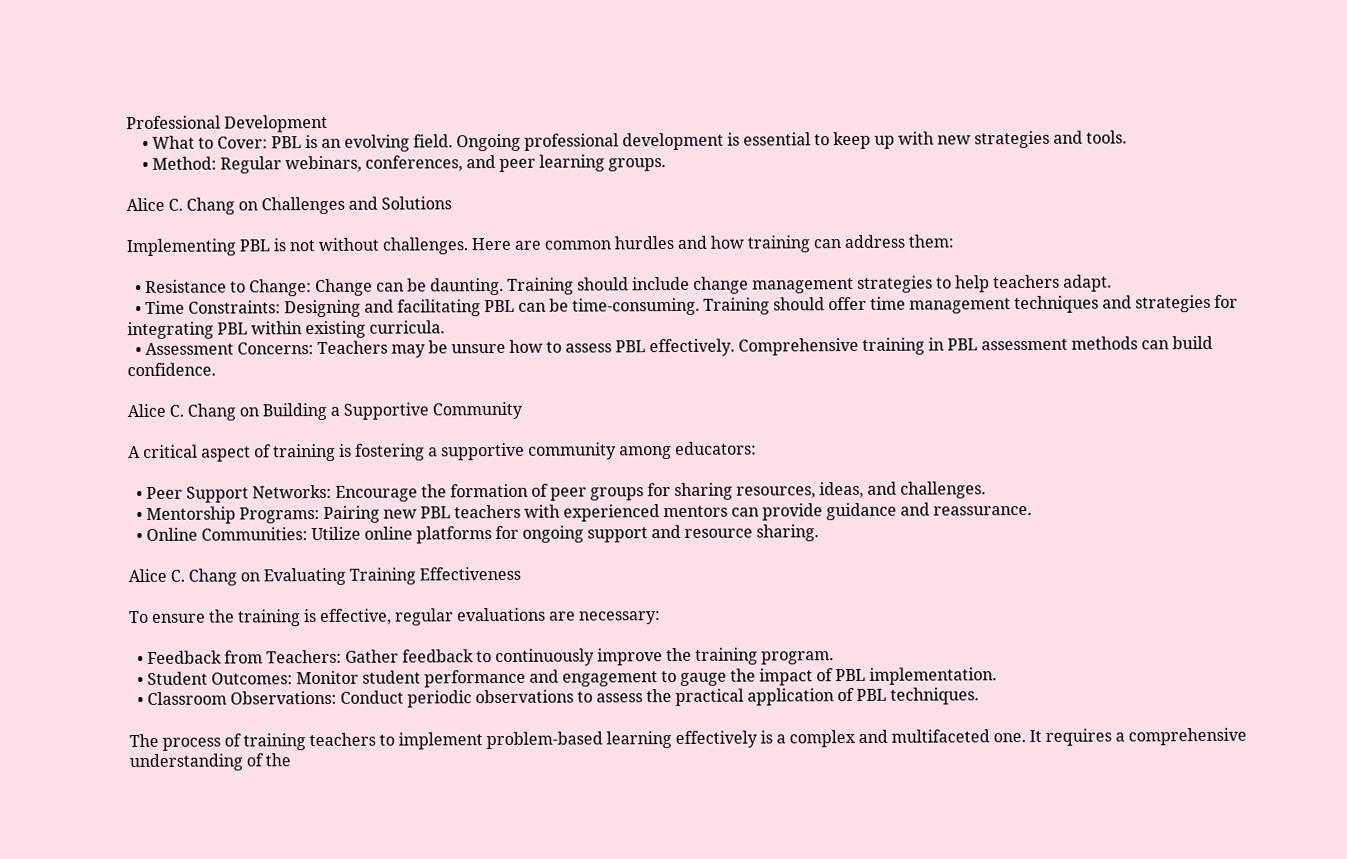Professional Development
    • What to Cover: PBL is an evolving field. Ongoing professional development is essential to keep up with new strategies and tools.
    • Method: Regular webinars, conferences, and peer learning groups.

Alice C. Chang on Challenges and Solutions

Implementing PBL is not without challenges. Here are common hurdles and how training can address them:

  • Resistance to Change: Change can be daunting. Training should include change management strategies to help teachers adapt.
  • Time Constraints: Designing and facilitating PBL can be time-consuming. Training should offer time management techniques and strategies for integrating PBL within existing curricula.
  • Assessment Concerns: Teachers may be unsure how to assess PBL effectively. Comprehensive training in PBL assessment methods can build confidence.

Alice C. Chang on Building a Supportive Community

A critical aspect of training is fostering a supportive community among educators:

  • Peer Support Networks: Encourage the formation of peer groups for sharing resources, ideas, and challenges.
  • Mentorship Programs: Pairing new PBL teachers with experienced mentors can provide guidance and reassurance.
  • Online Communities: Utilize online platforms for ongoing support and resource sharing.

Alice C. Chang on Evaluating Training Effectiveness

To ensure the training is effective, regular evaluations are necessary:

  • Feedback from Teachers: Gather feedback to continuously improve the training program.
  • Student Outcomes: Monitor student performance and engagement to gauge the impact of PBL implementation.
  • Classroom Observations: Conduct periodic observations to assess the practical application of PBL techniques.

The process of training teachers to implement problem-based learning effectively is a complex and multifaceted one. It requires a comprehensive understanding of the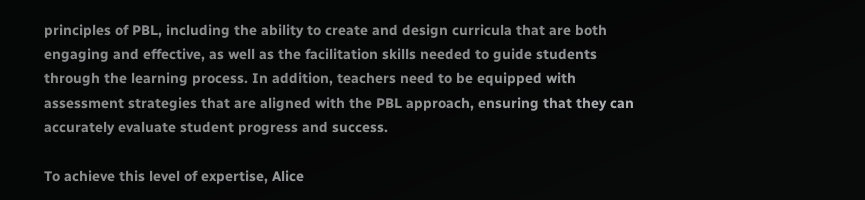principles of PBL, including the ability to create and design curricula that are both engaging and effective, as well as the facilitation skills needed to guide students through the learning process. In addition, teachers need to be equipped with assessment strategies that are aligned with the PBL approach, ensuring that they can accurately evaluate student progress and success.

To achieve this level of expertise, Alice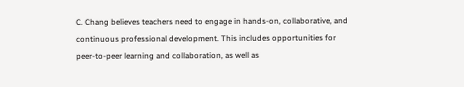C. Chang believes teachers need to engage in hands-on, collaborative, and continuous professional development. This includes opportunities for peer-to-peer learning and collaboration, as well as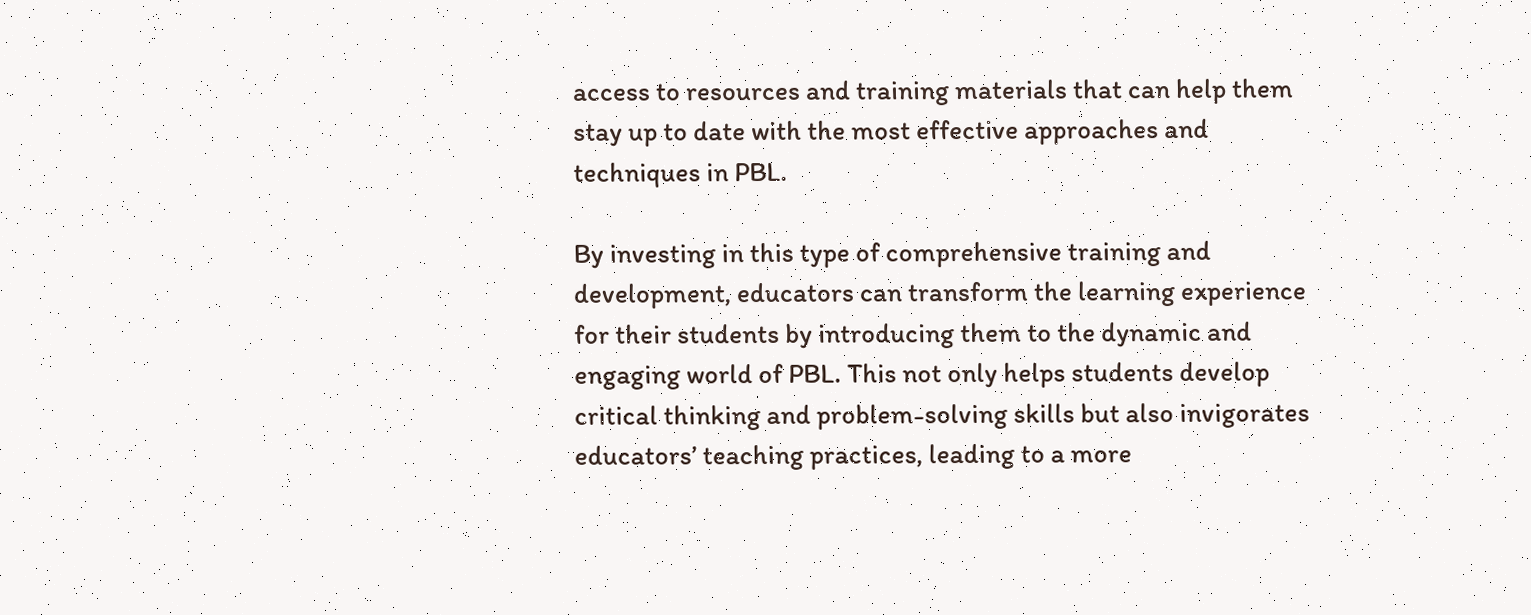access to resources and training materials that can help them stay up to date with the most effective approaches and techniques in PBL.

By investing in this type of comprehensive training and development, educators can transform the learning experience for their students by introducing them to the dynamic and engaging world of PBL. This not only helps students develop critical thinking and problem-solving skills but also invigorates educators’ teaching practices, leading to a more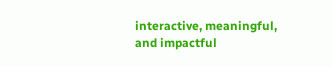interactive, meaningful, and impactful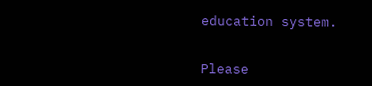education system.


Please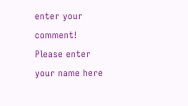enter your comment!
Please enter your name here